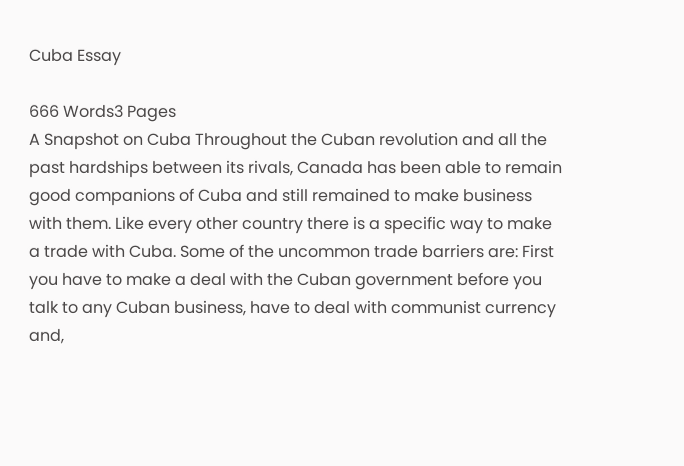Cuba Essay

666 Words3 Pages
A Snapshot on Cuba Throughout the Cuban revolution and all the past hardships between its rivals, Canada has been able to remain good companions of Cuba and still remained to make business with them. Like every other country there is a specific way to make a trade with Cuba. Some of the uncommon trade barriers are: First you have to make a deal with the Cuban government before you talk to any Cuban business, have to deal with communist currency and,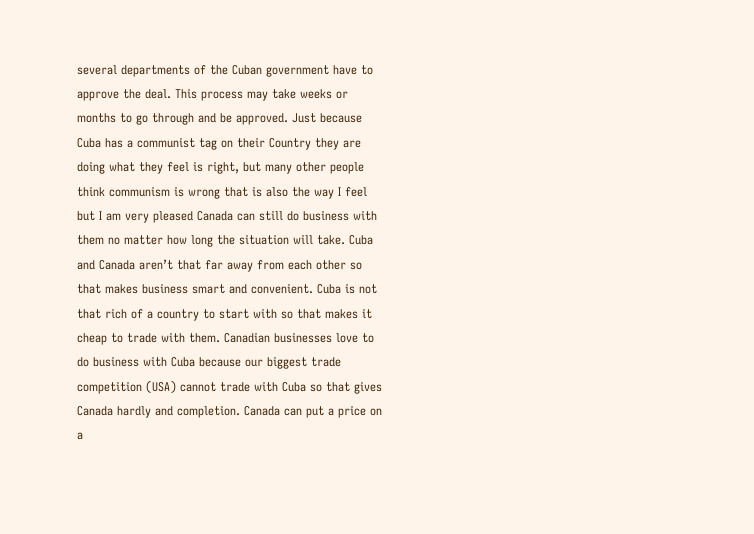several departments of the Cuban government have to approve the deal. This process may take weeks or months to go through and be approved. Just because Cuba has a communist tag on their Country they are doing what they feel is right, but many other people think communism is wrong that is also the way I feel but I am very pleased Canada can still do business with them no matter how long the situation will take. Cuba and Canada aren’t that far away from each other so that makes business smart and convenient. Cuba is not that rich of a country to start with so that makes it cheap to trade with them. Canadian businesses love to do business with Cuba because our biggest trade competition (USA) cannot trade with Cuba so that gives Canada hardly and completion. Canada can put a price on a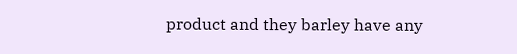product and they barley have any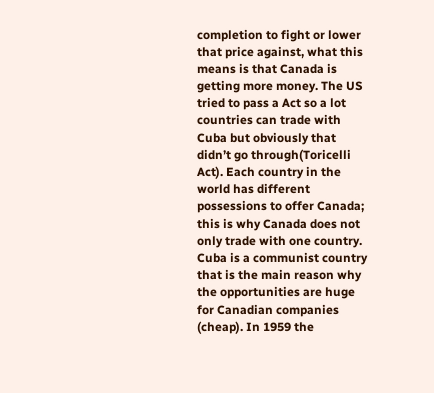completion to fight or lower that price against, what this means is that Canada is getting more money. The US tried to pass a Act so a lot countries can trade with Cuba but obviously that didn’t go through(Toricelli Act). Each country in the world has different possessions to offer Canada; this is why Canada does not only trade with one country. Cuba is a communist country that is the main reason why the opportunities are huge for Canadian companies (cheap). In 1959 the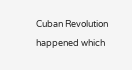Cuban Revolution happened which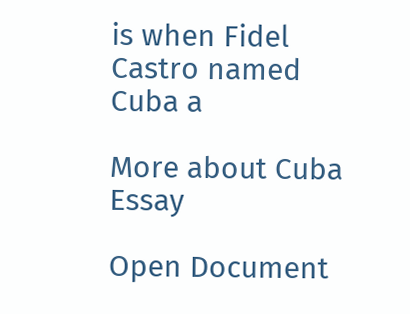is when Fidel Castro named Cuba a

More about Cuba Essay

Open Document